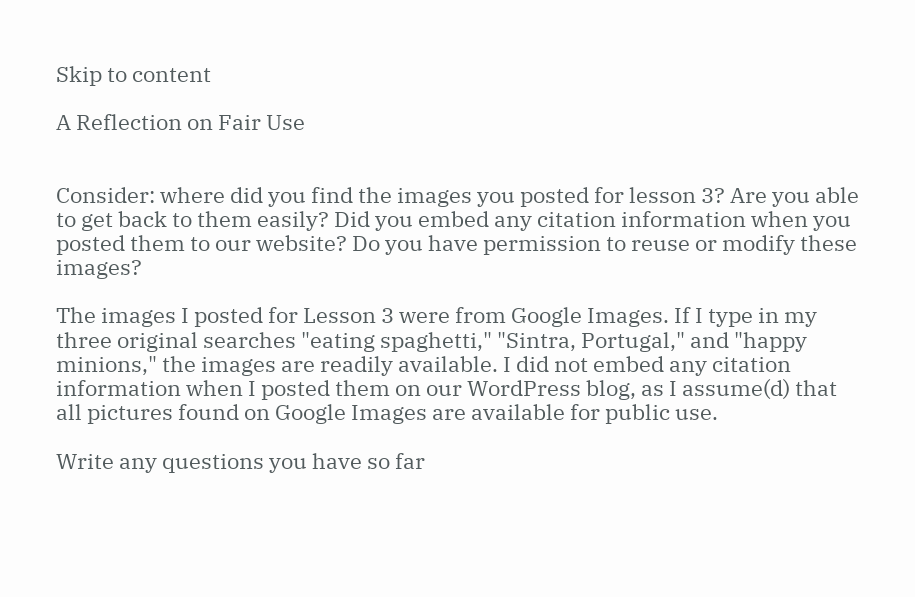Skip to content

A Reflection on Fair Use


Consider: where did you find the images you posted for lesson 3? Are you able to get back to them easily? Did you embed any citation information when you posted them to our website? Do you have permission to reuse or modify these images?

The images I posted for Lesson 3 were from Google Images. If I type in my three original searches "eating spaghetti," "Sintra, Portugal," and "happy minions," the images are readily available. I did not embed any citation information when I posted them on our WordPress blog, as I assume(d) that all pictures found on Google Images are available for public use.

Write any questions you have so far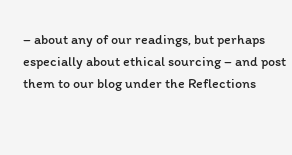– about any of our readings, but perhaps especially about ethical sourcing – and post them to our blog under the Reflections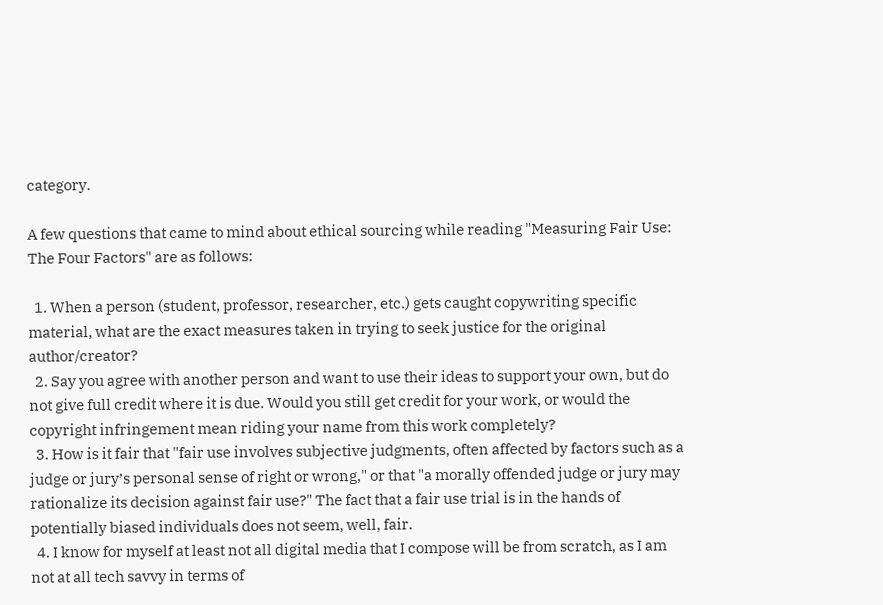category.

A few questions that came to mind about ethical sourcing while reading "Measuring Fair Use: The Four Factors" are as follows:

  1. When a person (student, professor, researcher, etc.) gets caught copywriting specific material, what are the exact measures taken in trying to seek justice for the original author/creator?
  2. Say you agree with another person and want to use their ideas to support your own, but do not give full credit where it is due. Would you still get credit for your work, or would the copyright infringement mean riding your name from this work completely?
  3. How is it fair that "fair use involves subjective judgments, often affected by factors such as a judge or jury’s personal sense of right or wrong," or that "a morally offended judge or jury may rationalize its decision against fair use?" The fact that a fair use trial is in the hands of potentially biased individuals does not seem, well, fair.
  4. I know for myself at least not all digital media that I compose will be from scratch, as I am not at all tech savvy in terms of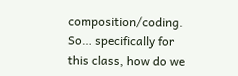composition/coding. So… specifically for this class, how do we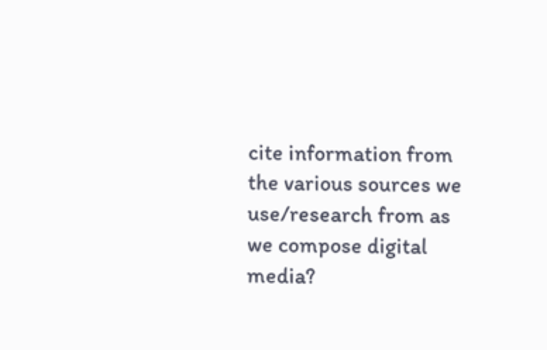cite information from the various sources we use/research from as we compose digital media?